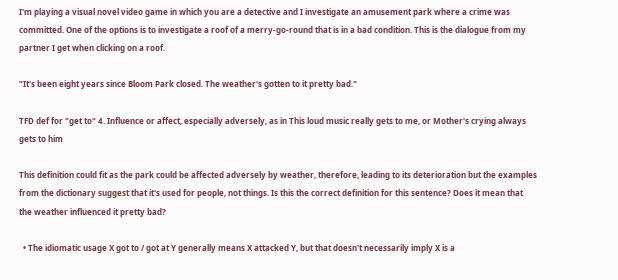I'm playing a visual novel video game in which you are a detective and I investigate an amusement park where a crime was committed. One of the options is to investigate a roof of a merry-go-round that is in a bad condition. This is the dialogue from my partner I get when clicking on a roof.

"It's been eight years since Bloom Park closed. The weather's gotten to it pretty bad."

TFD def for "get to" 4. Influence or affect, especially adversely, as in This loud music really gets to me, or Mother's crying always gets to him

This definition could fit as the park could be affected adversely by weather, therefore, leading to its deterioration but the examples from the dictionary suggest that it's used for people, not things. Is this the correct definition for this sentence? Does it mean that the weather influenced it pretty bad?

  • The idiomatic usage X got to / got at Y generally means X attacked Y, but that doesn't necessarily imply X is a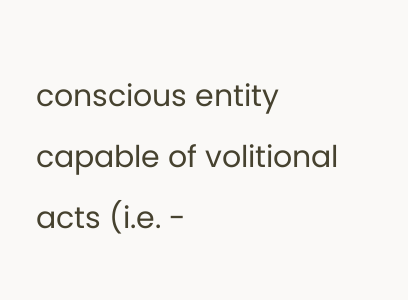conscious entity capable of volitional acts (i.e. -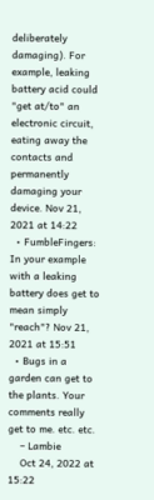deliberately damaging). For example, leaking battery acid could "get at/to" an electronic circuit, eating away the contacts and permanently damaging your device. Nov 21, 2021 at 14:22
  • FumbleFingers: In your example with a leaking battery does get to mean simply "reach"? Nov 21, 2021 at 15:51
  • Bugs in a garden can get to the plants. Your comments really get to me. etc. etc.
    – Lambie
    Oct 24, 2022 at 15:22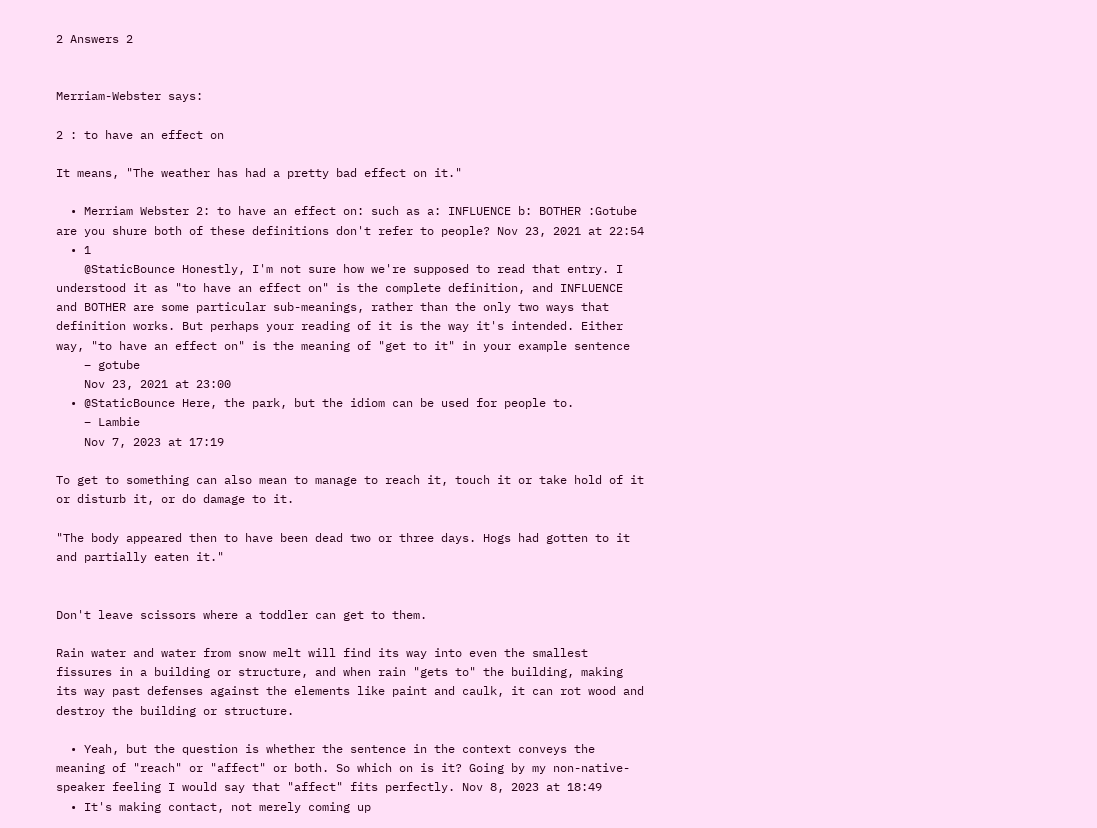2 Answers 2


Merriam-Webster says:

2 : to have an effect on

It means, "The weather has had a pretty bad effect on it."

  • Merriam Webster 2: to have an effect on: such as a: INFLUENCE b: BOTHER :Gotube are you shure both of these definitions don't refer to people? Nov 23, 2021 at 22:54
  • 1
    @StaticBounce Honestly, I'm not sure how we're supposed to read that entry. I understood it as "to have an effect on" is the complete definition, and INFLUENCE and BOTHER are some particular sub-meanings, rather than the only two ways that definition works. But perhaps your reading of it is the way it's intended. Either way, "to have an effect on" is the meaning of "get to it" in your example sentence
    – gotube
    Nov 23, 2021 at 23:00
  • @StaticBounce Here, the park, but the idiom can be used for people to.
    – Lambie
    Nov 7, 2023 at 17:19

To get to something can also mean to manage to reach it, touch it or take hold of it or disturb it, or do damage to it.

"The body appeared then to have been dead two or three days. Hogs had gotten to it and partially eaten it."


Don't leave scissors where a toddler can get to them.

Rain water and water from snow melt will find its way into even the smallest fissures in a building or structure, and when rain "gets to" the building, making its way past defenses against the elements like paint and caulk, it can rot wood and destroy the building or structure.

  • Yeah, but the question is whether the sentence in the context conveys the meaning of "reach" or "affect" or both. So which on is it? Going by my non-native-speaker feeling I would say that "affect" fits perfectly. Nov 8, 2023 at 18:49
  • It's making contact, not merely coming up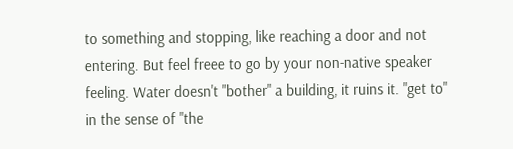to something and stopping, like reaching a door and not entering. But feel freee to go by your non-native speaker feeling. Water doesn't "bother" a building, it ruins it. "get to" in the sense of "the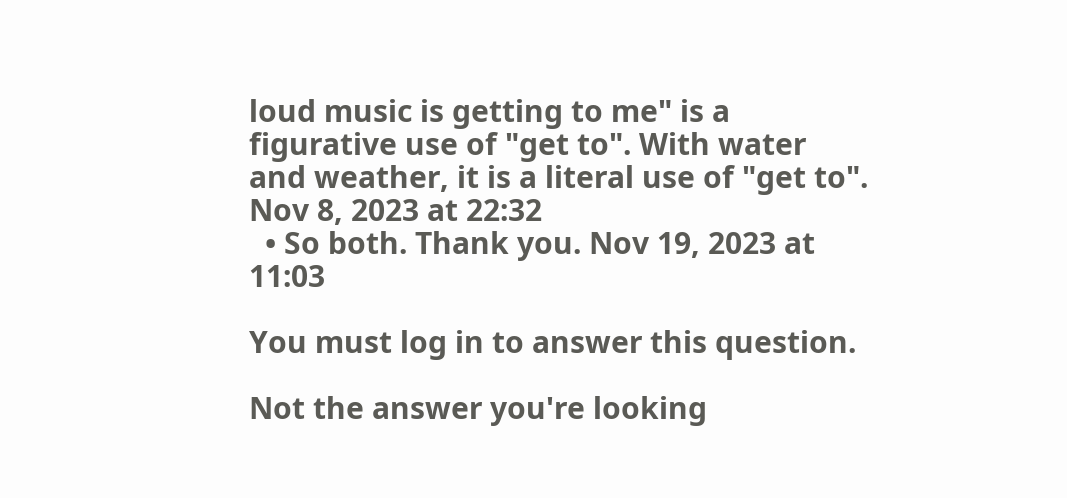loud music is getting to me" is a figurative use of "get to". With water and weather, it is a literal use of "get to". Nov 8, 2023 at 22:32
  • So both. Thank you. Nov 19, 2023 at 11:03

You must log in to answer this question.

Not the answer you're looking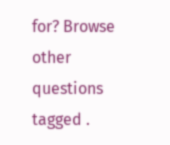for? Browse other questions tagged .